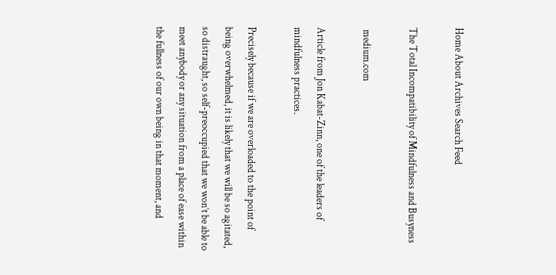Home About Archives Search Feed

The Total Incompatibility of Mindfulness and Busyness

 medium.com

Article from Jon Kabat-Zinn, one of the leaders of mindfulness practices.

Precisely because if we are overloaded to the point of being overwhelmed, it is likely that we will be so agitated, so distraught, so self-preoccupied that we won’t be able to meet anybody or any situation from a place of ease within the fullness of our own being in that moment, and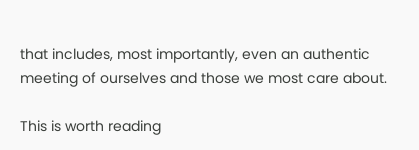that includes, most importantly, even an authentic meeting of ourselves and those we most care about.

This is worth reading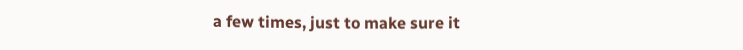a few times, just to make sure it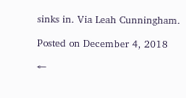sinks in. Via Leah Cunningham.

Posted on December 4, 2018

←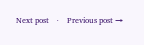Next post    ·    Previous post →